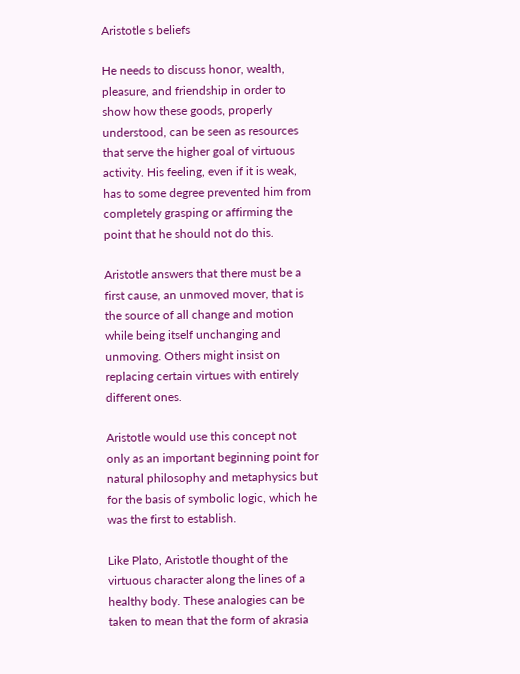Aristotle s beliefs

He needs to discuss honor, wealth, pleasure, and friendship in order to show how these goods, properly understood, can be seen as resources that serve the higher goal of virtuous activity. His feeling, even if it is weak, has to some degree prevented him from completely grasping or affirming the point that he should not do this.

Aristotle answers that there must be a first cause, an unmoved mover, that is the source of all change and motion while being itself unchanging and unmoving. Others might insist on replacing certain virtues with entirely different ones.

Aristotle would use this concept not only as an important beginning point for natural philosophy and metaphysics but for the basis of symbolic logic, which he was the first to establish.

Like Plato, Aristotle thought of the virtuous character along the lines of a healthy body. These analogies can be taken to mean that the form of akrasia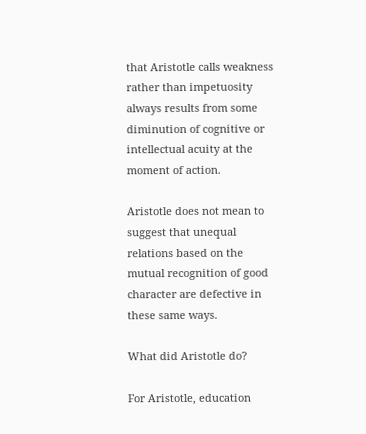that Aristotle calls weakness rather than impetuosity always results from some diminution of cognitive or intellectual acuity at the moment of action.

Aristotle does not mean to suggest that unequal relations based on the mutual recognition of good character are defective in these same ways.

What did Aristotle do?

For Aristotle, education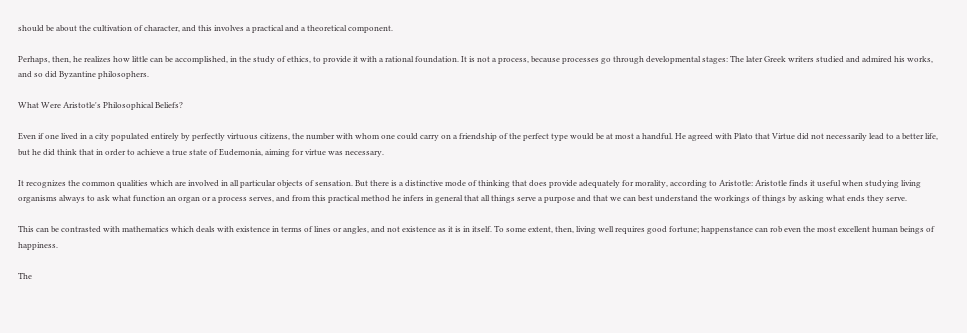should be about the cultivation of character, and this involves a practical and a theoretical component.

Perhaps, then, he realizes how little can be accomplished, in the study of ethics, to provide it with a rational foundation. It is not a process, because processes go through developmental stages: The later Greek writers studied and admired his works, and so did Byzantine philosophers.

What Were Aristotle's Philosophical Beliefs?

Even if one lived in a city populated entirely by perfectly virtuous citizens, the number with whom one could carry on a friendship of the perfect type would be at most a handful. He agreed with Plato that Virtue did not necessarily lead to a better life, but he did think that in order to achieve a true state of Eudemonia, aiming for virtue was necessary.

It recognizes the common qualities which are involved in all particular objects of sensation. But there is a distinctive mode of thinking that does provide adequately for morality, according to Aristotle: Aristotle finds it useful when studying living organisms always to ask what function an organ or a process serves, and from this practical method he infers in general that all things serve a purpose and that we can best understand the workings of things by asking what ends they serve.

This can be contrasted with mathematics which deals with existence in terms of lines or angles, and not existence as it is in itself. To some extent, then, living well requires good fortune; happenstance can rob even the most excellent human beings of happiness.

The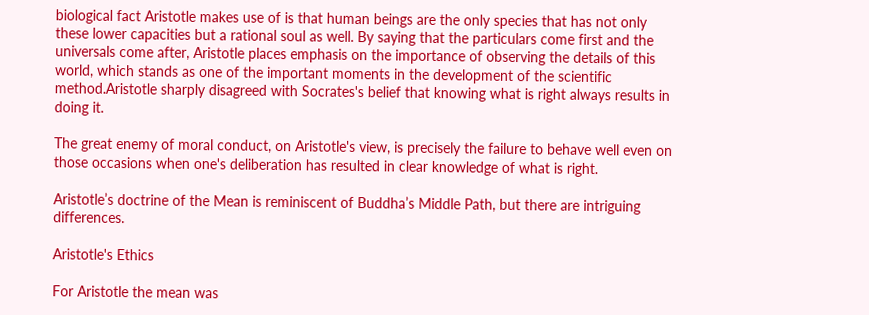biological fact Aristotle makes use of is that human beings are the only species that has not only these lower capacities but a rational soul as well. By saying that the particulars come first and the universals come after, Aristotle places emphasis on the importance of observing the details of this world, which stands as one of the important moments in the development of the scientific method.Aristotle sharply disagreed with Socrates's belief that knowing what is right always results in doing it.

The great enemy of moral conduct, on Aristotle's view, is precisely the failure to behave well even on those occasions when one's deliberation has resulted in clear knowledge of what is right.

Aristotle’s doctrine of the Mean is reminiscent of Buddha’s Middle Path, but there are intriguing differences.

Aristotle's Ethics

For Aristotle the mean was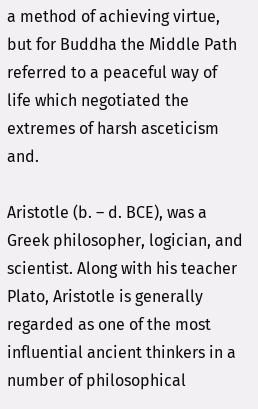a method of achieving virtue, but for Buddha the Middle Path referred to a peaceful way of life which negotiated the extremes of harsh asceticism and.

Aristotle (b. – d. BCE), was a Greek philosopher, logician, and scientist. Along with his teacher Plato, Aristotle is generally regarded as one of the most influential ancient thinkers in a number of philosophical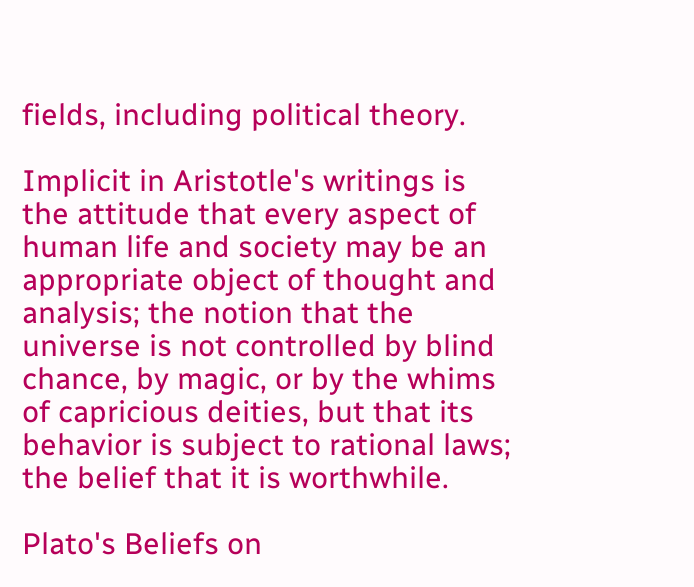fields, including political theory.

Implicit in Aristotle's writings is the attitude that every aspect of human life and society may be an appropriate object of thought and analysis; the notion that the universe is not controlled by blind chance, by magic, or by the whims of capricious deities, but that its behavior is subject to rational laws; the belief that it is worthwhile.

Plato's Beliefs on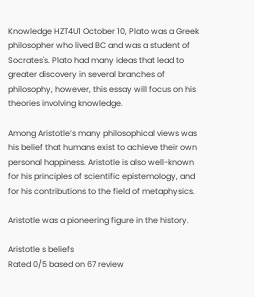Knowledge HZT4U1 October 10, Plato was a Greek philosopher who lived BC and was a student of Socrates's. Plato had many ideas that lead to greater discovery in several branches of philosophy, however, this essay will focus on his theories involving knowledge.

Among Aristotle’s many philosophical views was his belief that humans exist to achieve their own personal happiness. Aristotle is also well-known for his principles of scientific epistemology, and for his contributions to the field of metaphysics.

Aristotle was a pioneering figure in the history.

Aristotle s beliefs
Rated 0/5 based on 67 review